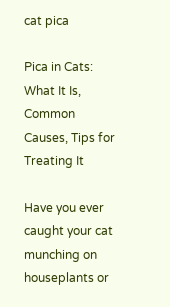cat pica

Pica in Cats: What It Is, Common Causes, Tips for Treating It

Have you ever caught your cat munching on houseplants or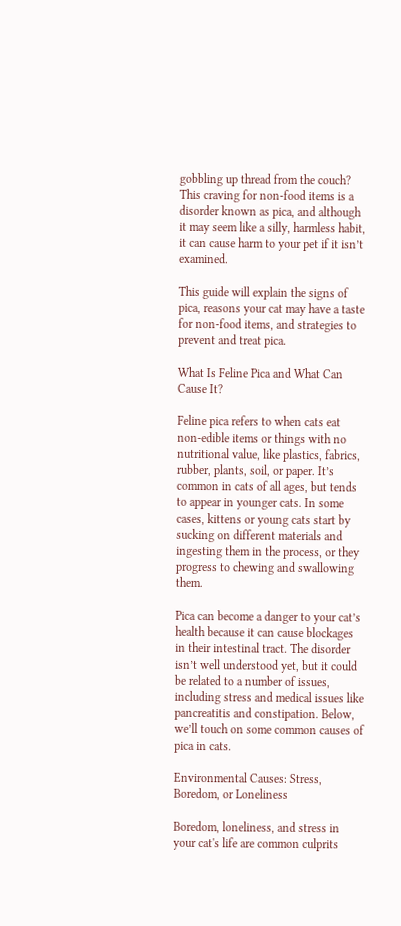gobbling up thread from the couch? This craving for non-food items is a disorder known as pica, and although it may seem like a silly, harmless habit, it can cause harm to your pet if it isn’t examined.

This guide will explain the signs of pica, reasons your cat may have a taste for non-food items, and strategies to prevent and treat pica.

What Is Feline Pica and What Can Cause It?

Feline pica refers to when cats eat non-edible items or things with no nutritional value, like plastics, fabrics, rubber, plants, soil, or paper. It’s common in cats of all ages, but tends to appear in younger cats. In some cases, kittens or young cats start by sucking on different materials and ingesting them in the process, or they progress to chewing and swallowing them.

Pica can become a danger to your cat’s health because it can cause blockages in their intestinal tract. The disorder isn’t well understood yet, but it could be related to a number of issues, including stress and medical issues like pancreatitis and constipation. Below, we’ll touch on some common causes of pica in cats.

Environmental Causes: Stress, Boredom, or Loneliness

Boredom, loneliness, and stress in your cat's life are common culprits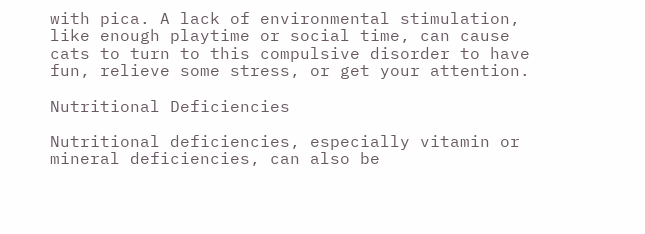with pica. A lack of environmental stimulation, like enough playtime or social time, can cause cats to turn to this compulsive disorder to have fun, relieve some stress, or get your attention.

Nutritional Deficiencies

Nutritional deficiencies, especially vitamin or mineral deficiencies, can also be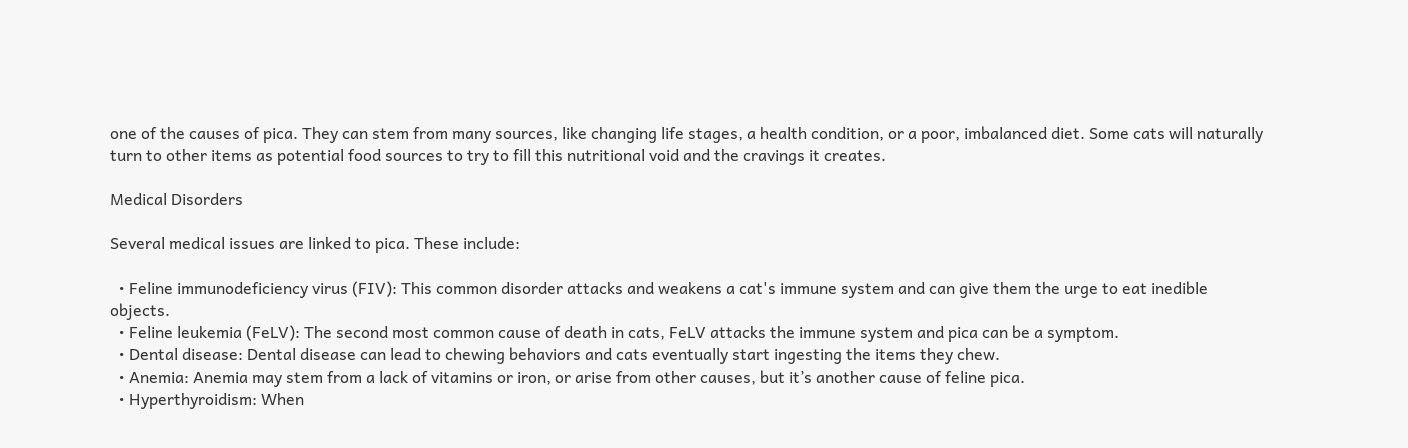one of the causes of pica. They can stem from many sources, like changing life stages, a health condition, or a poor, imbalanced diet. Some cats will naturally turn to other items as potential food sources to try to fill this nutritional void and the cravings it creates.

Medical Disorders

Several medical issues are linked to pica. These include:

  • Feline immunodeficiency virus (FIV): This common disorder attacks and weakens a cat's immune system and can give them the urge to eat inedible objects.
  • Feline leukemia (FeLV): The second most common cause of death in cats, FeLV attacks the immune system and pica can be a symptom.
  • Dental disease: Dental disease can lead to chewing behaviors and cats eventually start ingesting the items they chew.
  • Anemia: Anemia may stem from a lack of vitamins or iron, or arise from other causes, but it’s another cause of feline pica.
  • Hyperthyroidism: When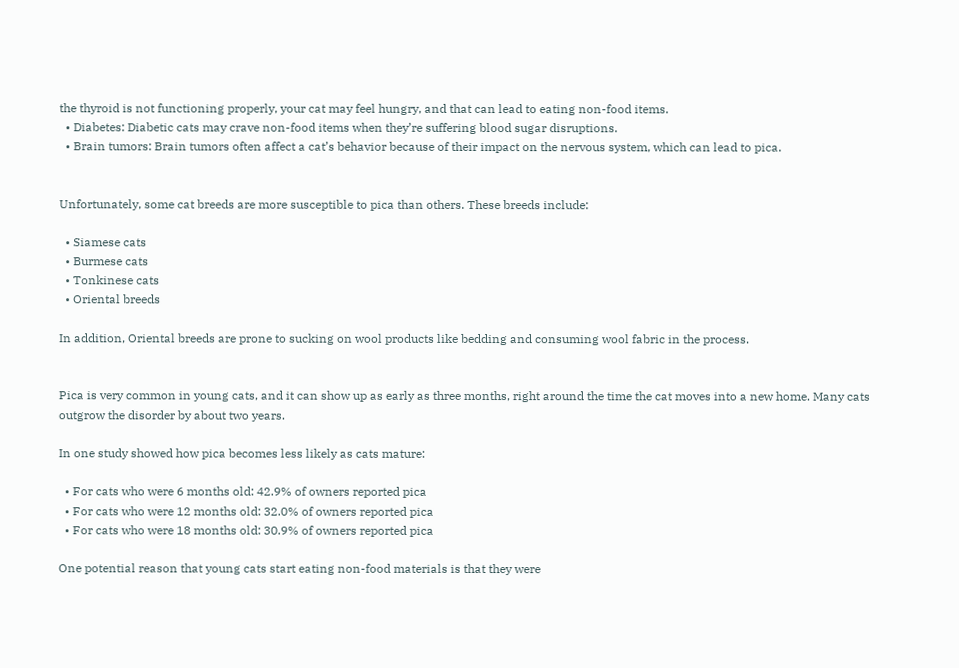the thyroid is not functioning properly, your cat may feel hungry, and that can lead to eating non-food items.
  • Diabetes: Diabetic cats may crave non-food items when they’re suffering blood sugar disruptions.
  • Brain tumors: Brain tumors often affect a cat’s behavior because of their impact on the nervous system, which can lead to pica.


Unfortunately, some cat breeds are more susceptible to pica than others. These breeds include:

  • Siamese cats
  • Burmese cats
  • Tonkinese cats
  • Oriental breeds

In addition, Oriental breeds are prone to sucking on wool products like bedding and consuming wool fabric in the process.


Pica is very common in young cats, and it can show up as early as three months, right around the time the cat moves into a new home. Many cats outgrow the disorder by about two years.

In one study showed how pica becomes less likely as cats mature:

  • For cats who were 6 months old: 42.9% of owners reported pica
  • For cats who were 12 months old: 32.0% of owners reported pica
  • For cats who were 18 months old: 30.9% of owners reported pica

One potential reason that young cats start eating non-food materials is that they were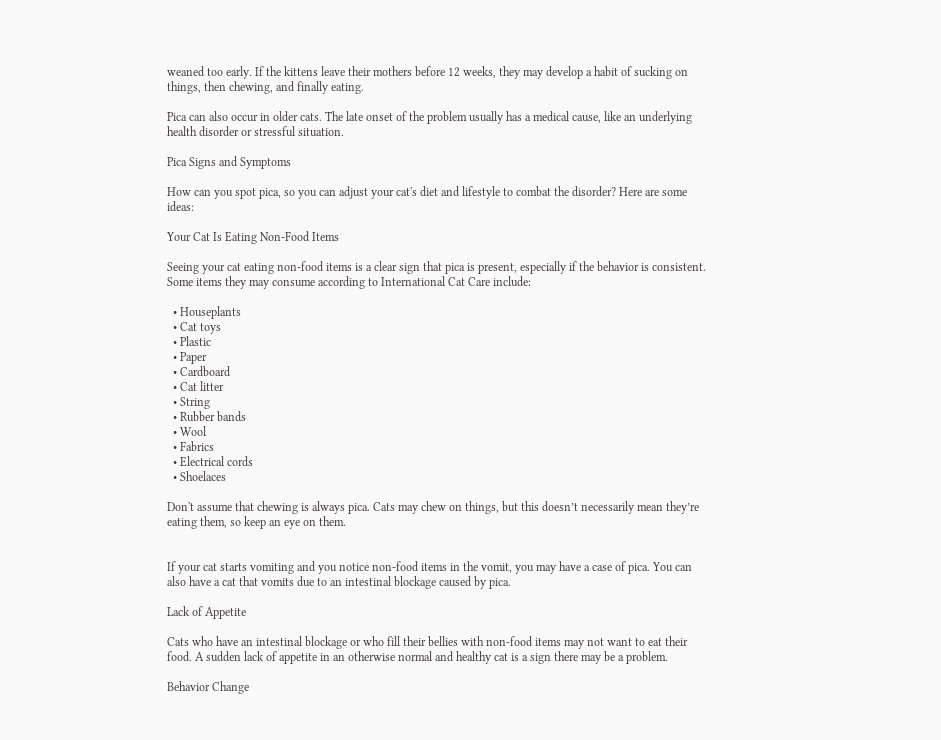weaned too early. If the kittens leave their mothers before 12 weeks, they may develop a habit of sucking on things, then chewing, and finally eating.

Pica can also occur in older cats. The late onset of the problem usually has a medical cause, like an underlying health disorder or stressful situation.

Pica Signs and Symptoms

How can you spot pica, so you can adjust your cat's diet and lifestyle to combat the disorder? Here are some ideas:

Your Cat Is Eating Non-Food Items

Seeing your cat eating non-food items is a clear sign that pica is present, especially if the behavior is consistent. Some items they may consume according to International Cat Care include:

  • Houseplants
  • Cat toys
  • Plastic
  • Paper
  • Cardboard
  • Cat litter
  • String
  • Rubber bands
  • Wool
  • Fabrics
  • Electrical cords
  • Shoelaces

Don't assume that chewing is always pica. Cats may chew on things, but this doesn’t necessarily mean they’re eating them, so keep an eye on them.


If your cat starts vomiting and you notice non-food items in the vomit, you may have a case of pica. You can also have a cat that vomits due to an intestinal blockage caused by pica.

Lack of Appetite

Cats who have an intestinal blockage or who fill their bellies with non-food items may not want to eat their food. A sudden lack of appetite in an otherwise normal and healthy cat is a sign there may be a problem.

Behavior Change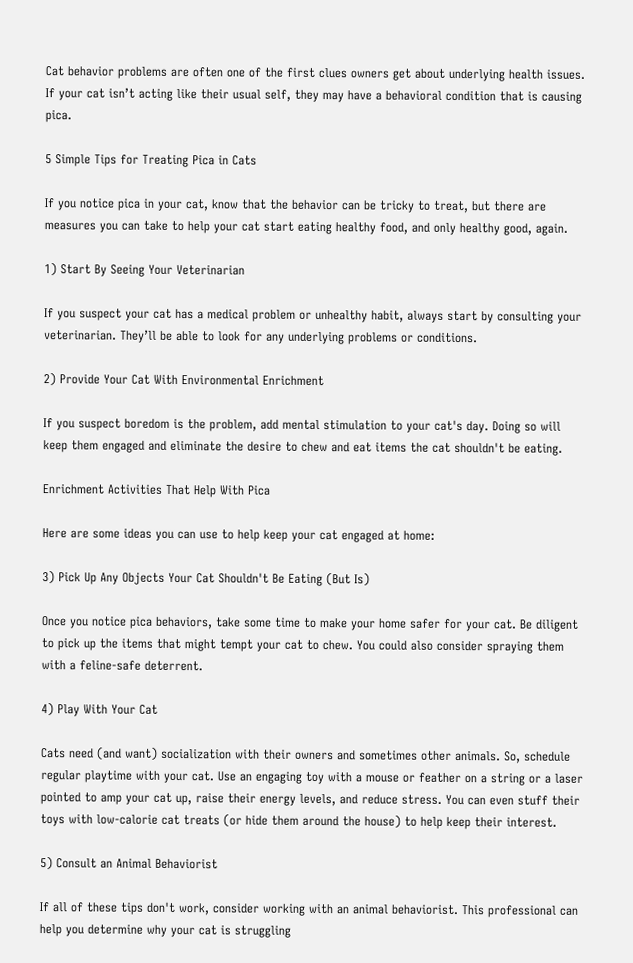Cat behavior problems are often one of the first clues owners get about underlying health issues. If your cat isn’t acting like their usual self, they may have a behavioral condition that is causing pica.

5 Simple Tips for Treating Pica in Cats

If you notice pica in your cat, know that the behavior can be tricky to treat, but there are measures you can take to help your cat start eating healthy food, and only healthy good, again.

1) Start By Seeing Your Veterinarian

If you suspect your cat has a medical problem or unhealthy habit, always start by consulting your veterinarian. They’ll be able to look for any underlying problems or conditions.

2) Provide Your Cat With Environmental Enrichment

If you suspect boredom is the problem, add mental stimulation to your cat's day. Doing so will keep them engaged and eliminate the desire to chew and eat items the cat shouldn't be eating.

Enrichment Activities That Help With Pica

Here are some ideas you can use to help keep your cat engaged at home:

3) Pick Up Any Objects Your Cat Shouldn't Be Eating (But Is)

Once you notice pica behaviors, take some time to make your home safer for your cat. Be diligent to pick up the items that might tempt your cat to chew. You could also consider spraying them with a feline-safe deterrent.

4) Play With Your Cat

Cats need (and want) socialization with their owners and sometimes other animals. So, schedule regular playtime with your cat. Use an engaging toy with a mouse or feather on a string or a laser pointed to amp your cat up, raise their energy levels, and reduce stress. You can even stuff their toys with low-calorie cat treats (or hide them around the house) to help keep their interest.

5) Consult an Animal Behaviorist

If all of these tips don't work, consider working with an animal behaviorist. This professional can help you determine why your cat is struggling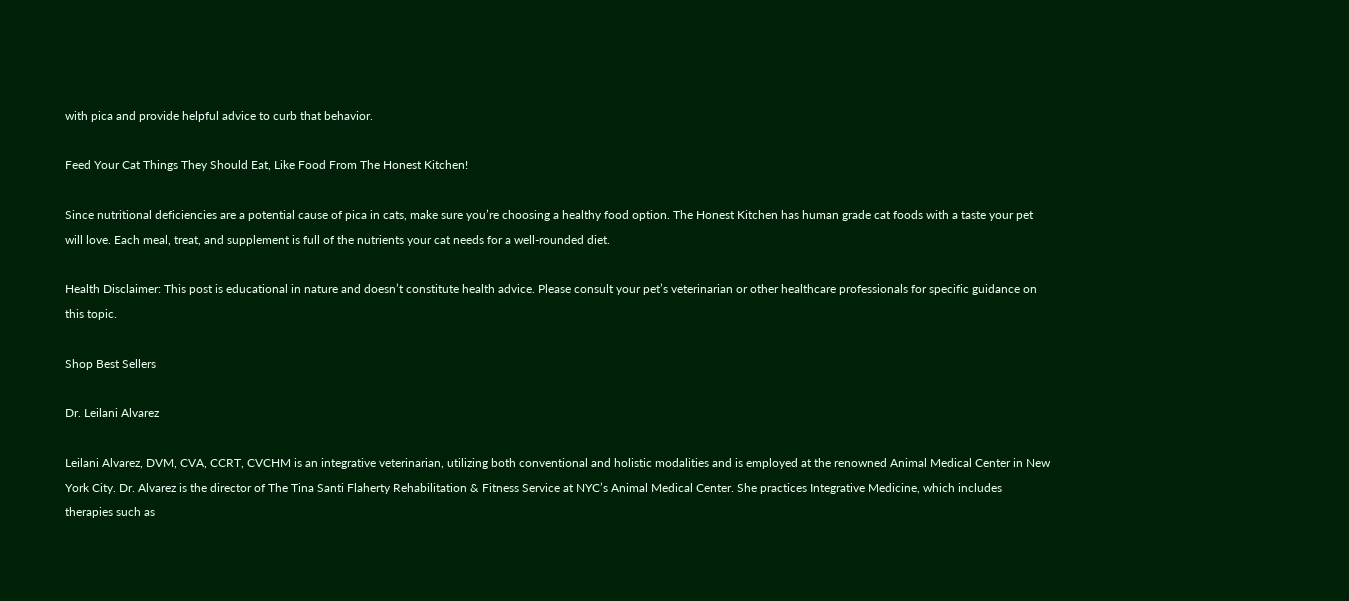with pica and provide helpful advice to curb that behavior.

Feed Your Cat Things They Should Eat, Like Food From The Honest Kitchen!

Since nutritional deficiencies are a potential cause of pica in cats, make sure you’re choosing a healthy food option. The Honest Kitchen has human grade cat foods with a taste your pet will love. Each meal, treat, and supplement is full of the nutrients your cat needs for a well-rounded diet.

Health Disclaimer: This post is educational in nature and doesn’t constitute health advice. Please consult your pet’s veterinarian or other healthcare professionals for specific guidance on this topic.

Shop Best Sellers

Dr. Leilani Alvarez

Leilani Alvarez, DVM, CVA, CCRT, CVCHM is an integrative veterinarian, utilizing both conventional and holistic modalities and is employed at the renowned Animal Medical Center in New York City. Dr. Alvarez is the director of The Tina Santi Flaherty Rehabilitation & Fitness Service at NYC’s Animal Medical Center. She practices Integrative Medicine, which includes therapies such as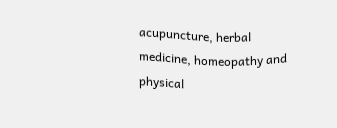acupuncture, herbal medicine, homeopathy and physical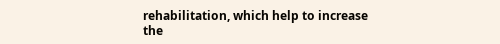rehabilitation, which help to increase the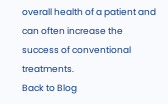overall health of a patient and can often increase the success of conventional treatments.
Back to Blog